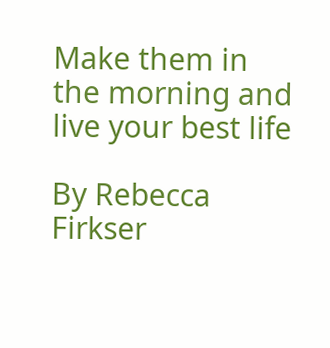Make them in the morning and live your best life

By Rebecca Firkser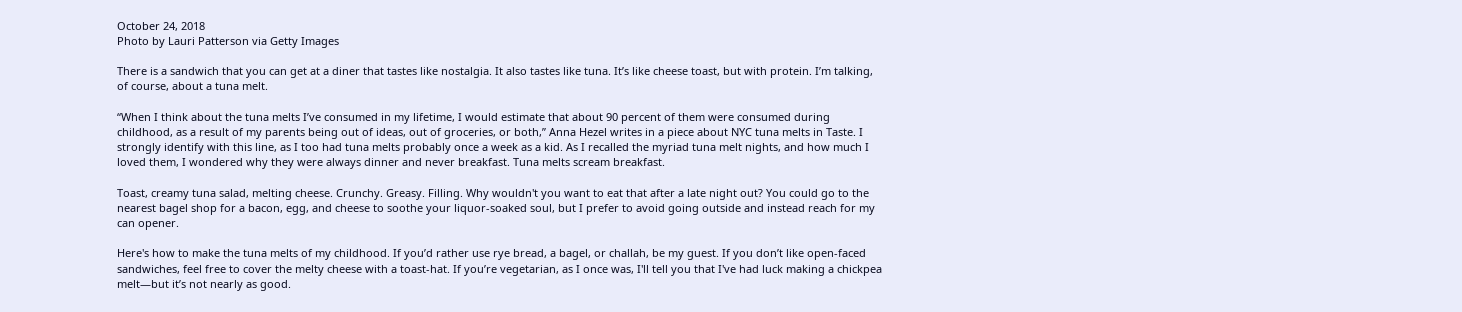October 24, 2018
Photo by Lauri Patterson via Getty Images

There is a sandwich that you can get at a diner that tastes like nostalgia. It also tastes like tuna. It’s like cheese toast, but with protein. I’m talking, of course, about a tuna melt.

“When I think about the tuna melts I’ve consumed in my lifetime, I would estimate that about 90 percent of them were consumed during childhood, as a result of my parents being out of ideas, out of groceries, or both,” Anna Hezel writes in a piece about NYC tuna melts in Taste. I strongly identify with this line, as I too had tuna melts probably once a week as a kid. As I recalled the myriad tuna melt nights, and how much I loved them, I wondered why they were always dinner and never breakfast. Tuna melts scream breakfast.

Toast, creamy tuna salad, melting cheese. Crunchy. Greasy. Filling. Why wouldn't you want to eat that after a late night out? You could go to the nearest bagel shop for a bacon, egg, and cheese to soothe your liquor-soaked soul, but I prefer to avoid going outside and instead reach for my can opener.

Here's how to make the tuna melts of my childhood. If you’d rather use rye bread, a bagel, or challah, be my guest. If you don’t like open-faced sandwiches, feel free to cover the melty cheese with a toast-hat. If you’re vegetarian, as I once was, I'll tell you that I've had luck making a chickpea melt—but it’s not nearly as good.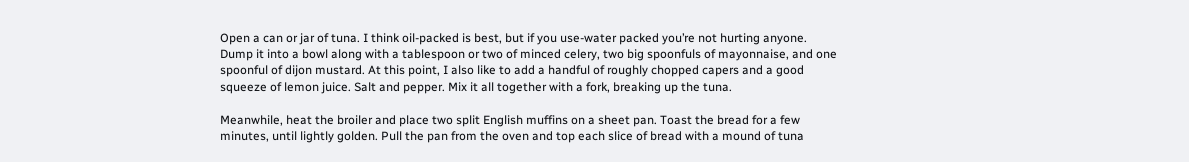Open a can or jar of tuna. I think oil-packed is best, but if you use-water packed you’re not hurting anyone. Dump it into a bowl along with a tablespoon or two of minced celery, two big spoonfuls of mayonnaise, and one spoonful of dijon mustard. At this point, I also like to add a handful of roughly chopped capers and a good squeeze of lemon juice. Salt and pepper. Mix it all together with a fork, breaking up the tuna.

Meanwhile, heat the broiler and place two split English muffins on a sheet pan. Toast the bread for a few minutes, until lightly golden. Pull the pan from the oven and top each slice of bread with a mound of tuna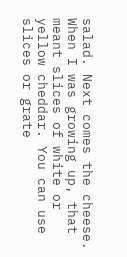salad. Next comes the cheese. When I was growing up, that meant slices of white or yellow cheddar. You can use slices or grate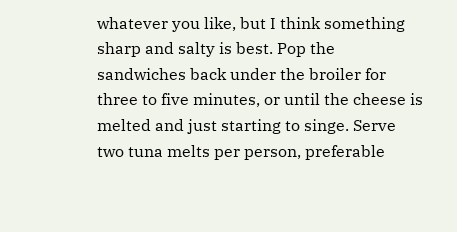whatever you like, but I think something sharp and salty is best. Pop the sandwiches back under the broiler for three to five minutes, or until the cheese is melted and just starting to singe. Serve two tuna melts per person, preferable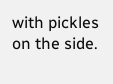with pickles on the side.